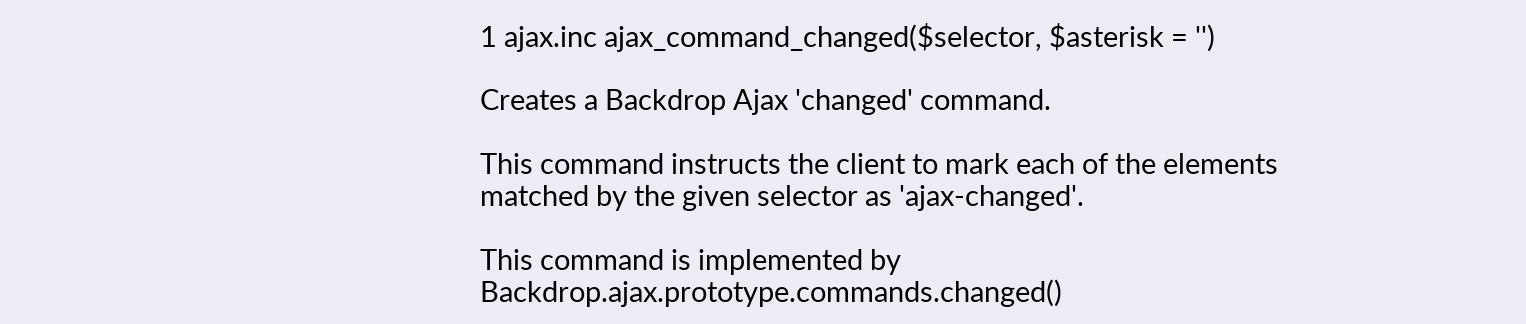1 ajax.inc ajax_command_changed($selector, $asterisk = '')

Creates a Backdrop Ajax 'changed' command.

This command instructs the client to mark each of the elements matched by the given selector as 'ajax-changed'.

This command is implemented by Backdrop.ajax.prototype.commands.changed()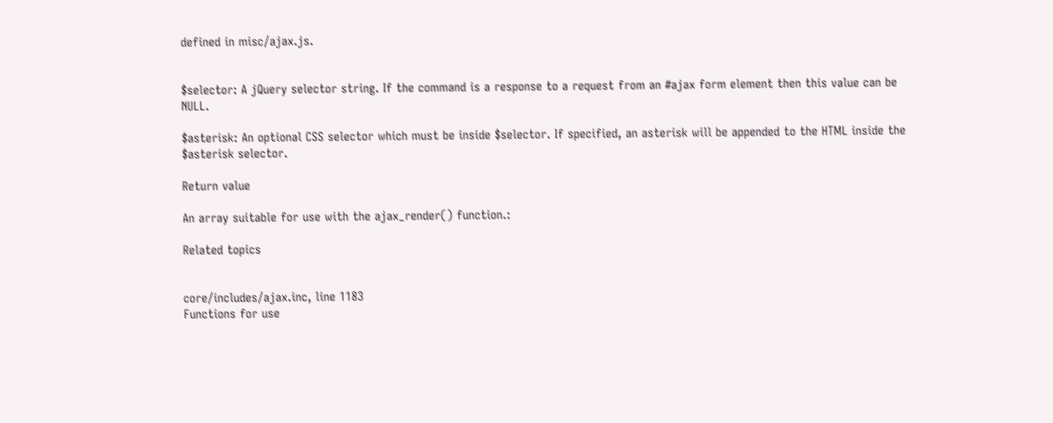defined in misc/ajax.js.


$selector: A jQuery selector string. If the command is a response to a request from an #ajax form element then this value can be NULL.

$asterisk: An optional CSS selector which must be inside $selector. If specified, an asterisk will be appended to the HTML inside the $asterisk selector.

Return value

An array suitable for use with the ajax_render() function.:

Related topics


core/includes/ajax.inc, line 1183
Functions for use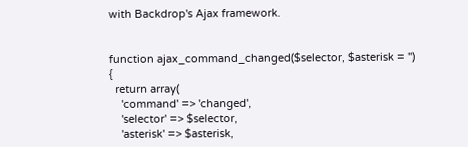with Backdrop's Ajax framework.


function ajax_command_changed($selector, $asterisk = '') {
  return array(
    'command' => 'changed',
    'selector' => $selector,
    'asterisk' => $asterisk,